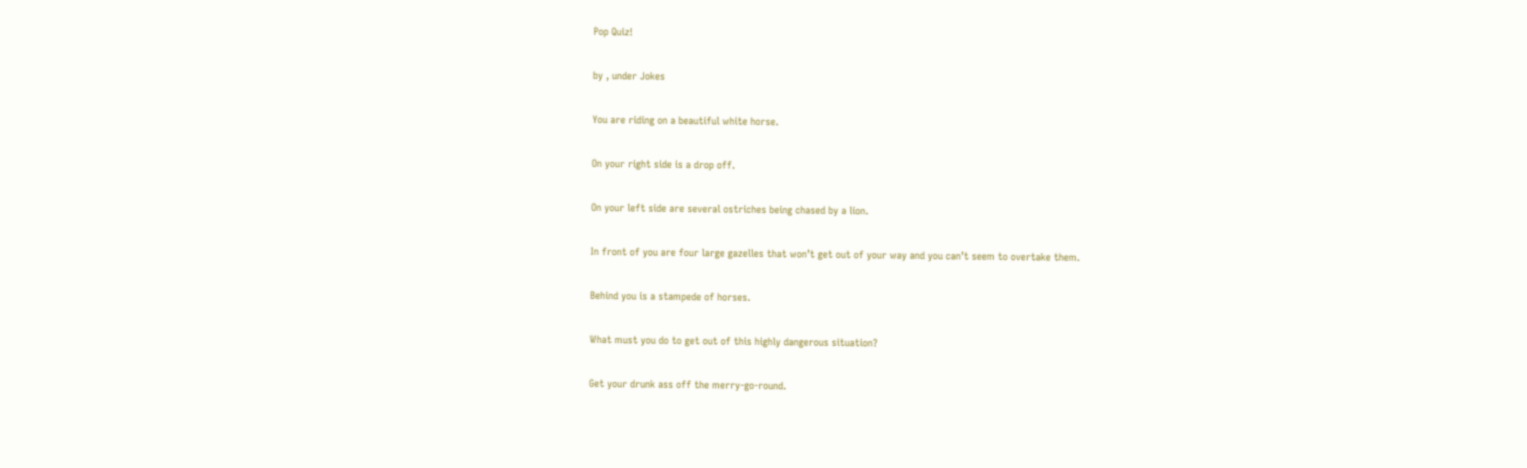Pop Quiz!

by , under Jokes

You are riding on a beautiful white horse.

On your right side is a drop off.

On your left side are several ostriches being chased by a lion.

In front of you are four large gazelles that won’t get out of your way and you can’t seem to overtake them.

Behind you is a stampede of horses.

What must you do to get out of this highly dangerous situation?

Get your drunk ass off the merry-go-round.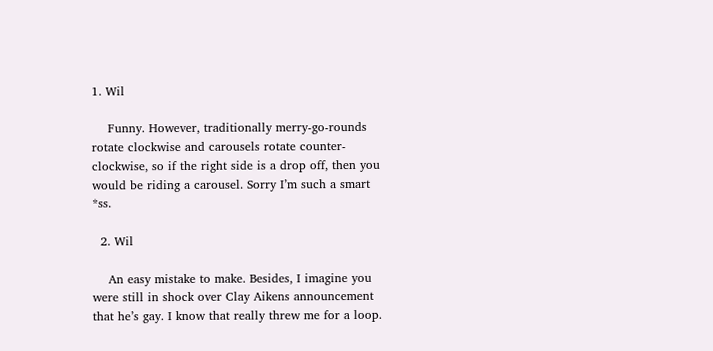1. Wil

    Funny. However, traditionally merry-go-rounds rotate clockwise and carousels rotate counter-clockwise, so if the right side is a drop off, then you would be riding a carousel. Sorry I’m such a smart *ss.

  2. Wil

    An easy mistake to make. Besides, I imagine you were still in shock over Clay Aikens announcement that he’s gay. I know that really threw me for a loop.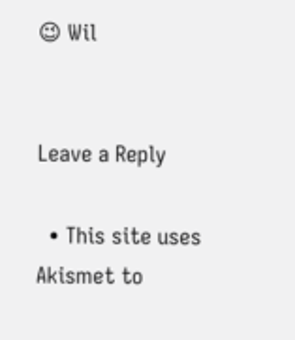😉 Wil


Leave a Reply

  • This site uses Akismet to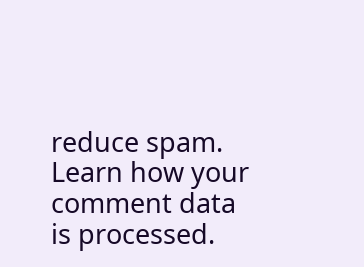reduce spam. Learn how your comment data is processed.